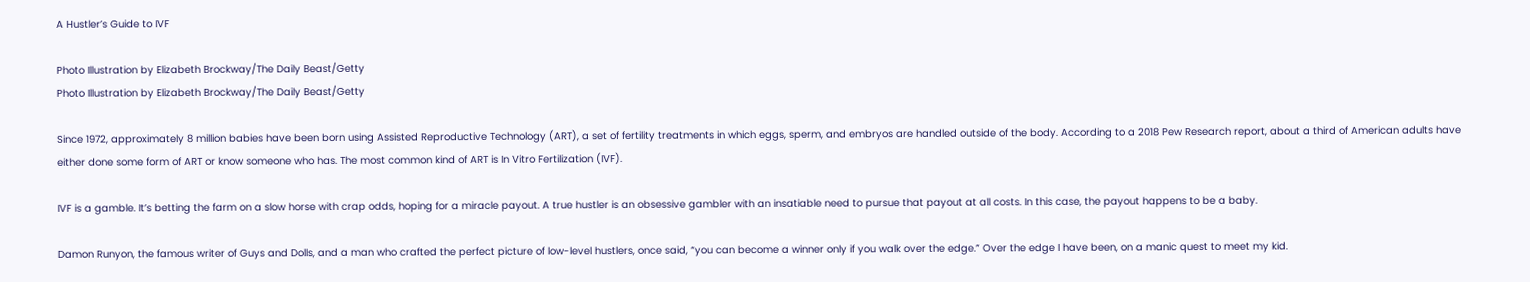A Hustler’s Guide to IVF

Photo Illustration by Elizabeth Brockway/The Daily Beast/Getty
Photo Illustration by Elizabeth Brockway/The Daily Beast/Getty

Since 1972, approximately 8 million babies have been born using Assisted Reproductive Technology (ART), a set of fertility treatments in which eggs, sperm, and embryos are handled outside of the body. According to a 2018 Pew Research report, about a third of American adults have either done some form of ART or know someone who has. The most common kind of ART is In Vitro Fertilization (IVF).

IVF is a gamble. It’s betting the farm on a slow horse with crap odds, hoping for a miracle payout. A true hustler is an obsessive gambler with an insatiable need to pursue that payout at all costs. In this case, the payout happens to be a baby.

Damon Runyon, the famous writer of Guys and Dolls, and a man who crafted the perfect picture of low-level hustlers, once said, “you can become a winner only if you walk over the edge.” Over the edge I have been, on a manic quest to meet my kid.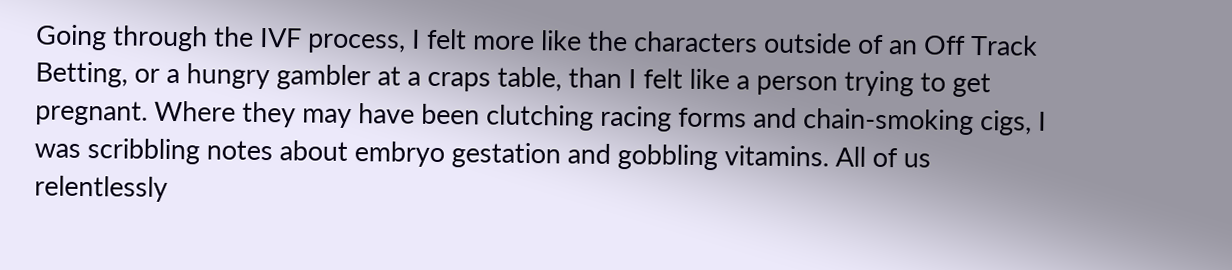Going through the IVF process, I felt more like the characters outside of an Off Track Betting, or a hungry gambler at a craps table, than I felt like a person trying to get pregnant. Where they may have been clutching racing forms and chain-smoking cigs, I was scribbling notes about embryo gestation and gobbling vitamins. All of us relentlessly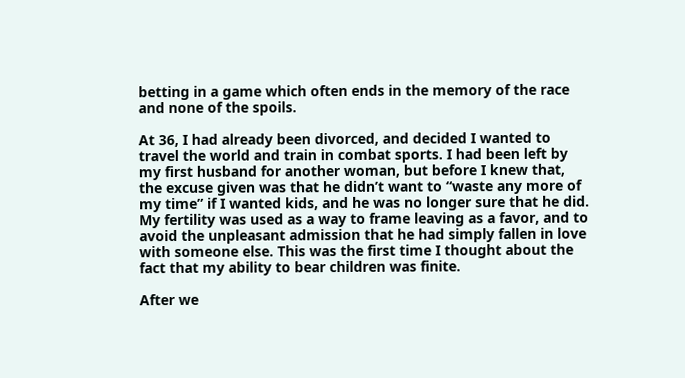betting in a game which often ends in the memory of the race and none of the spoils.

At 36, I had already been divorced, and decided I wanted to travel the world and train in combat sports. I had been left by my first husband for another woman, but before I knew that, the excuse given was that he didn’t want to “waste any more of my time” if I wanted kids, and he was no longer sure that he did. My fertility was used as a way to frame leaving as a favor, and to avoid the unpleasant admission that he had simply fallen in love with someone else. This was the first time I thought about the fact that my ability to bear children was finite.

After we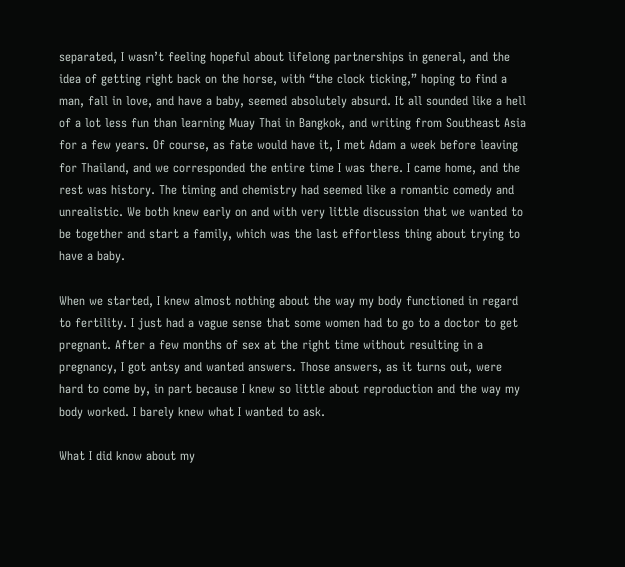separated, I wasn’t feeling hopeful about lifelong partnerships in general, and the idea of getting right back on the horse, with “the clock ticking,” hoping to find a man, fall in love, and have a baby, seemed absolutely absurd. It all sounded like a hell of a lot less fun than learning Muay Thai in Bangkok, and writing from Southeast Asia for a few years. Of course, as fate would have it, I met Adam a week before leaving for Thailand, and we corresponded the entire time I was there. I came home, and the rest was history. The timing and chemistry had seemed like a romantic comedy and unrealistic. We both knew early on and with very little discussion that we wanted to be together and start a family, which was the last effortless thing about trying to have a baby.

When we started, I knew almost nothing about the way my body functioned in regard to fertility. I just had a vague sense that some women had to go to a doctor to get pregnant. After a few months of sex at the right time without resulting in a pregnancy, I got antsy and wanted answers. Those answers, as it turns out, were hard to come by, in part because I knew so little about reproduction and the way my body worked. I barely knew what I wanted to ask.

What I did know about my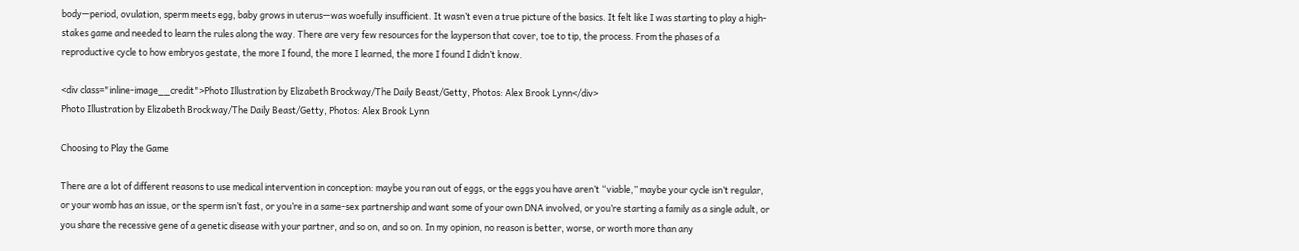body—period, ovulation, sperm meets egg, baby grows in uterus—was woefully insufficient. It wasn’t even a true picture of the basics. It felt like I was starting to play a high-stakes game and needed to learn the rules along the way. There are very few resources for the layperson that cover, toe to tip, the process. From the phases of a reproductive cycle to how embryos gestate, the more I found, the more I learned, the more I found I didn’t know.

<div class="inline-image__credit">Photo Illustration by Elizabeth Brockway/The Daily Beast/Getty, Photos: Alex Brook Lynn</div>
Photo Illustration by Elizabeth Brockway/The Daily Beast/Getty, Photos: Alex Brook Lynn

Choosing to Play the Game

There are a lot of different reasons to use medical intervention in conception: maybe you ran out of eggs, or the eggs you have aren’t “viable,” maybe your cycle isn’t regular, or your womb has an issue, or the sperm isn’t fast, or you’re in a same-sex partnership and want some of your own DNA involved, or you’re starting a family as a single adult, or you share the recessive gene of a genetic disease with your partner, and so on, and so on. In my opinion, no reason is better, worse, or worth more than any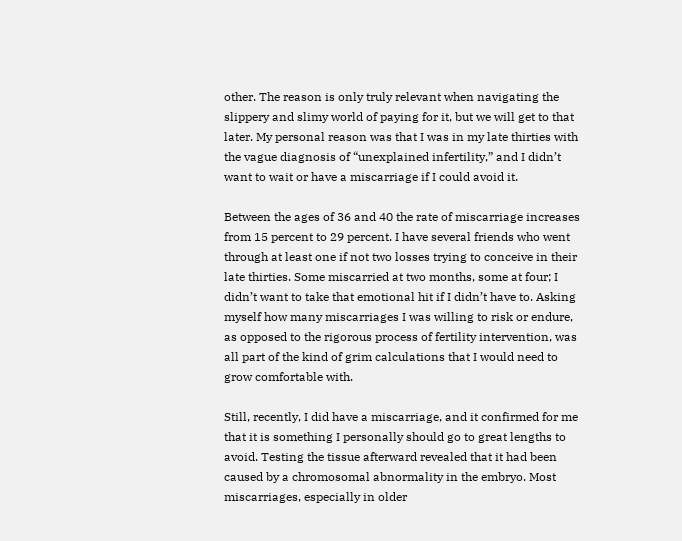other. The reason is only truly relevant when navigating the slippery and slimy world of paying for it, but we will get to that later. My personal reason was that I was in my late thirties with the vague diagnosis of “unexplained infertility,” and I didn’t want to wait or have a miscarriage if I could avoid it.

Between the ages of 36 and 40 the rate of miscarriage increases from 15 percent to 29 percent. I have several friends who went through at least one if not two losses trying to conceive in their late thirties. Some miscarried at two months, some at four; I didn’t want to take that emotional hit if I didn’t have to. Asking myself how many miscarriages I was willing to risk or endure, as opposed to the rigorous process of fertility intervention, was all part of the kind of grim calculations that I would need to grow comfortable with.

Still, recently, I did have a miscarriage, and it confirmed for me that it is something I personally should go to great lengths to avoid. Testing the tissue afterward revealed that it had been caused by a chromosomal abnormality in the embryo. Most miscarriages, especially in older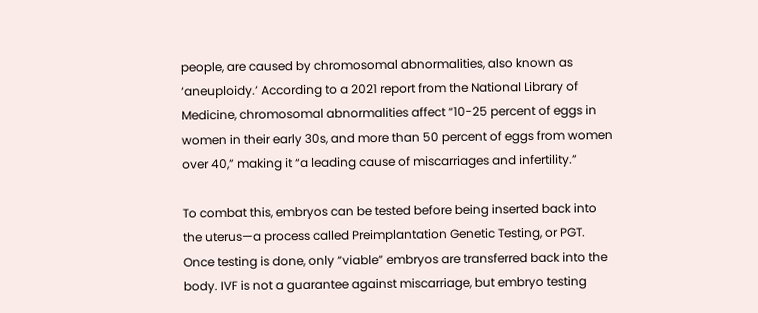people, are caused by chromosomal abnormalities, also known as ‘aneuploidy.’ According to a 2021 report from the National Library of Medicine, chromosomal abnormalities affect “10-25 percent of eggs in women in their early 30s, and more than 50 percent of eggs from women over 40,” making it “a leading cause of miscarriages and infertility.”

To combat this, embryos can be tested before being inserted back into the uterus—a process called Preimplantation Genetic Testing, or PGT. Once testing is done, only “viable” embryos are transferred back into the body. IVF is not a guarantee against miscarriage, but embryo testing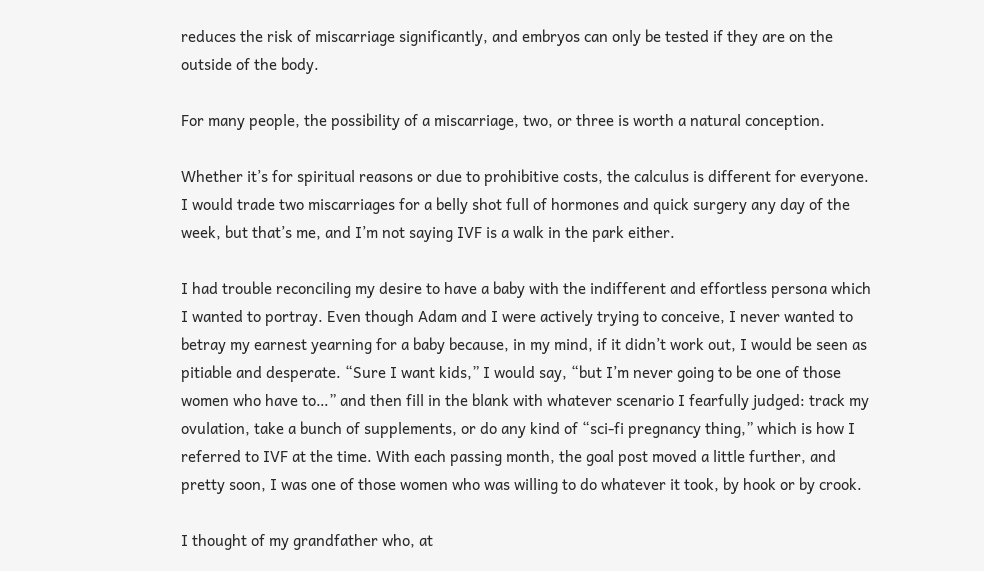reduces the risk of miscarriage significantly, and embryos can only be tested if they are on the outside of the body.

For many people, the possibility of a miscarriage, two, or three is worth a natural conception.

Whether it’s for spiritual reasons or due to prohibitive costs, the calculus is different for everyone. I would trade two miscarriages for a belly shot full of hormones and quick surgery any day of the week, but that’s me, and I’m not saying IVF is a walk in the park either.

I had trouble reconciling my desire to have a baby with the indifferent and effortless persona which I wanted to portray. Even though Adam and I were actively trying to conceive, I never wanted to betray my earnest yearning for a baby because, in my mind, if it didn’t work out, I would be seen as pitiable and desperate. “Sure I want kids,” I would say, “but I’m never going to be one of those women who have to…” and then fill in the blank with whatever scenario I fearfully judged: track my ovulation, take a bunch of supplements, or do any kind of “sci-fi pregnancy thing,” which is how I referred to IVF at the time. With each passing month, the goal post moved a little further, and pretty soon, I was one of those women who was willing to do whatever it took, by hook or by crook.

I thought of my grandfather who, at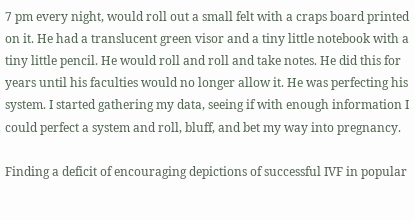7 pm every night, would roll out a small felt with a craps board printed on it. He had a translucent green visor and a tiny little notebook with a tiny little pencil. He would roll and roll and take notes. He did this for years until his faculties would no longer allow it. He was perfecting his system. I started gathering my data, seeing if with enough information I could perfect a system and roll, bluff, and bet my way into pregnancy.

Finding a deficit of encouraging depictions of successful IVF in popular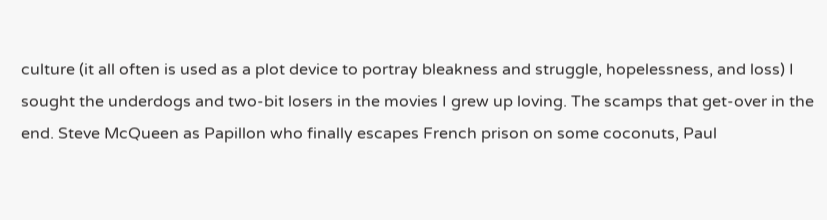culture (it all often is used as a plot device to portray bleakness and struggle, hopelessness, and loss) I sought the underdogs and two-bit losers in the movies I grew up loving. The scamps that get-over in the end. Steve McQueen as Papillon who finally escapes French prison on some coconuts, Paul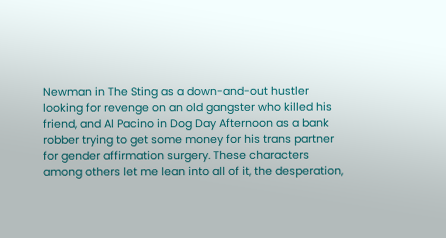Newman in The Sting as a down-and-out hustler looking for revenge on an old gangster who killed his friend, and Al Pacino in Dog Day Afternoon as a bank robber trying to get some money for his trans partner for gender affirmation surgery. These characters among others let me lean into all of it, the desperation,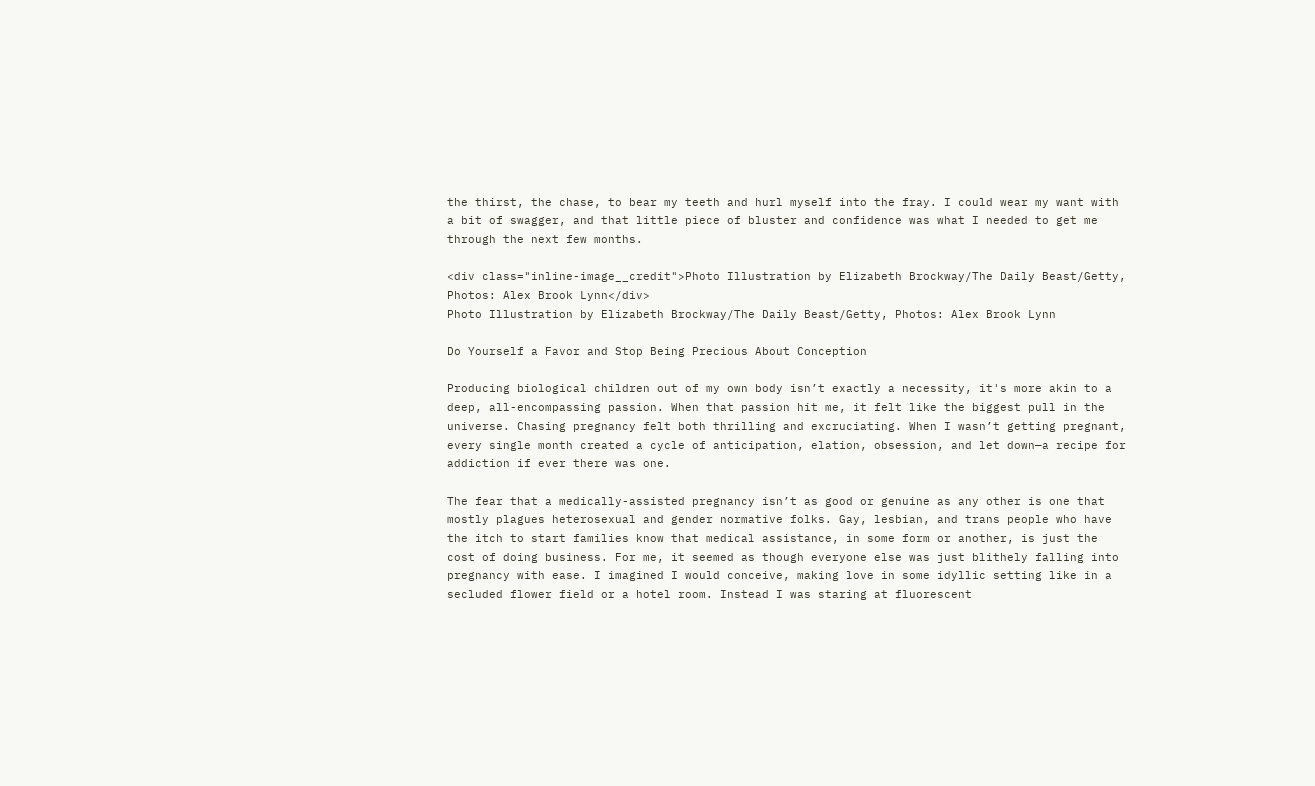the thirst, the chase, to bear my teeth and hurl myself into the fray. I could wear my want with a bit of swagger, and that little piece of bluster and confidence was what I needed to get me through the next few months.

<div class="inline-image__credit">Photo Illustration by Elizabeth Brockway/The Daily Beast/Getty, Photos: Alex Brook Lynn</div>
Photo Illustration by Elizabeth Brockway/The Daily Beast/Getty, Photos: Alex Brook Lynn

Do Yourself a Favor and Stop Being Precious About Conception

Producing biological children out of my own body isn’t exactly a necessity, it's more akin to a deep, all-encompassing passion. When that passion hit me, it felt like the biggest pull in the universe. Chasing pregnancy felt both thrilling and excruciating. When I wasn’t getting pregnant, every single month created a cycle of anticipation, elation, obsession, and let down—a recipe for addiction if ever there was one.

The fear that a medically-assisted pregnancy isn’t as good or genuine as any other is one that mostly plagues heterosexual and gender normative folks. Gay, lesbian, and trans people who have the itch to start families know that medical assistance, in some form or another, is just the cost of doing business. For me, it seemed as though everyone else was just blithely falling into pregnancy with ease. I imagined I would conceive, making love in some idyllic setting like in a secluded flower field or a hotel room. Instead I was staring at fluorescent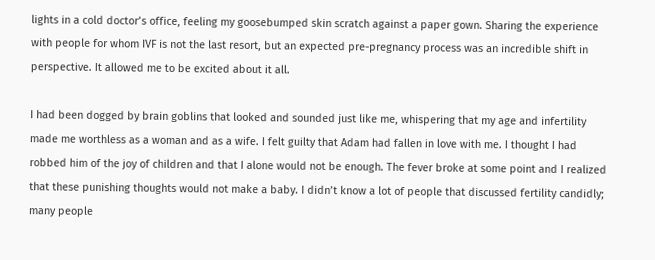lights in a cold doctor’s office, feeling my goosebumped skin scratch against a paper gown. Sharing the experience with people for whom IVF is not the last resort, but an expected pre-pregnancy process was an incredible shift in perspective. It allowed me to be excited about it all.

I had been dogged by brain goblins that looked and sounded just like me, whispering that my age and infertility made me worthless as a woman and as a wife. I felt guilty that Adam had fallen in love with me. I thought I had robbed him of the joy of children and that I alone would not be enough. The fever broke at some point and I realized that these punishing thoughts would not make a baby. I didn’t know a lot of people that discussed fertility candidly; many people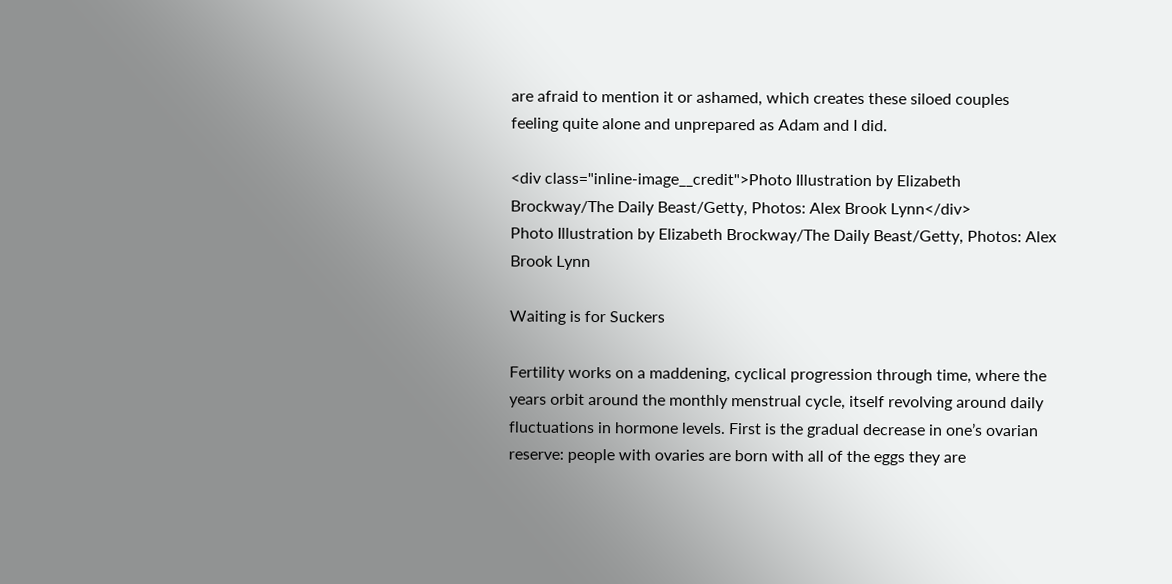are afraid to mention it or ashamed, which creates these siloed couples feeling quite alone and unprepared as Adam and I did.

<div class="inline-image__credit">Photo Illustration by Elizabeth Brockway/The Daily Beast/Getty, Photos: Alex Brook Lynn</div>
Photo Illustration by Elizabeth Brockway/The Daily Beast/Getty, Photos: Alex Brook Lynn

Waiting is for Suckers

Fertility works on a maddening, cyclical progression through time, where the years orbit around the monthly menstrual cycle, itself revolving around daily fluctuations in hormone levels. First is the gradual decrease in one’s ovarian reserve: people with ovaries are born with all of the eggs they are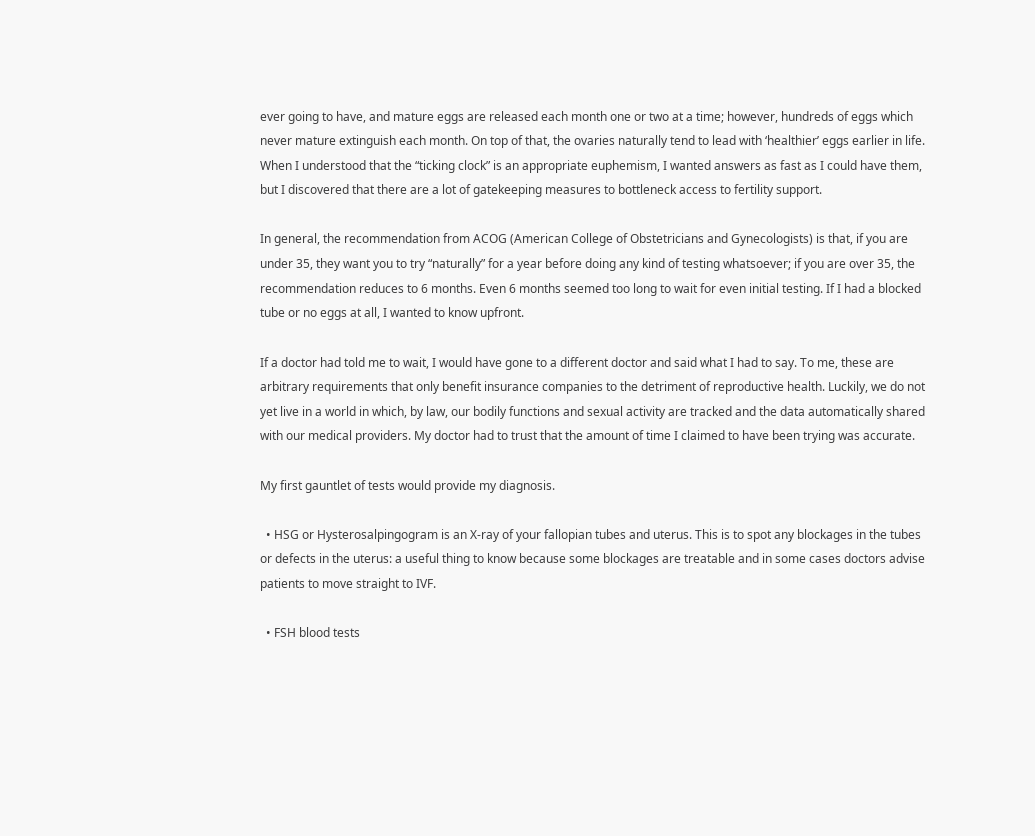ever going to have, and mature eggs are released each month one or two at a time; however, hundreds of eggs which never mature extinguish each month. On top of that, the ovaries naturally tend to lead with ‘healthier’ eggs earlier in life. When I understood that the “ticking clock” is an appropriate euphemism, I wanted answers as fast as I could have them, but I discovered that there are a lot of gatekeeping measures to bottleneck access to fertility support.

In general, the recommendation from ACOG (American College of Obstetricians and Gynecologists) is that, if you are under 35, they want you to try “naturally” for a year before doing any kind of testing whatsoever; if you are over 35, the recommendation reduces to 6 months. Even 6 months seemed too long to wait for even initial testing. If I had a blocked tube or no eggs at all, I wanted to know upfront.

If a doctor had told me to wait, I would have gone to a different doctor and said what I had to say. To me, these are arbitrary requirements that only benefit insurance companies to the detriment of reproductive health. Luckily, we do not yet live in a world in which, by law, our bodily functions and sexual activity are tracked and the data automatically shared with our medical providers. My doctor had to trust that the amount of time I claimed to have been trying was accurate.

My first gauntlet of tests would provide my diagnosis.

  • HSG or Hysterosalpingogram is an X-ray of your fallopian tubes and uterus. This is to spot any blockages in the tubes or defects in the uterus: a useful thing to know because some blockages are treatable and in some cases doctors advise patients to move straight to IVF.

  • FSH blood tests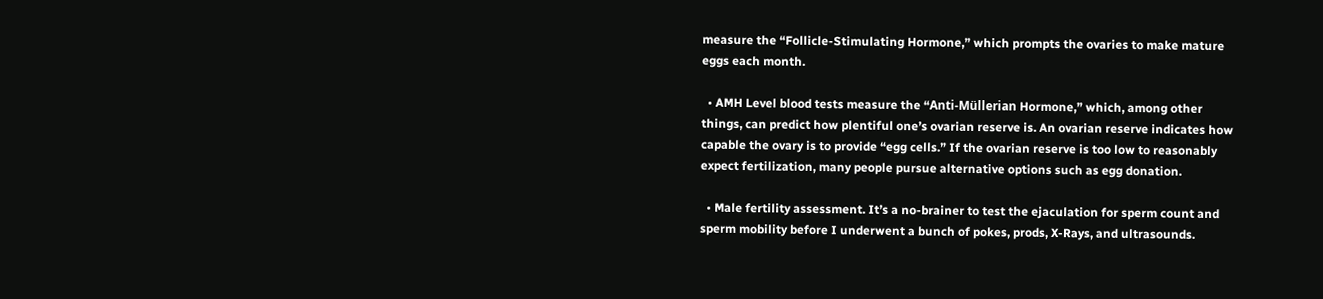measure the “Follicle-Stimulating Hormone,” which prompts the ovaries to make mature eggs each month.

  • AMH Level blood tests measure the “Anti-Müllerian Hormone,” which, among other things, can predict how plentiful one’s ovarian reserve is. An ovarian reserve indicates how capable the ovary is to provide “egg cells.” If the ovarian reserve is too low to reasonably expect fertilization, many people pursue alternative options such as egg donation.

  • Male fertility assessment. It’s a no-brainer to test the ejaculation for sperm count and sperm mobility before I underwent a bunch of pokes, prods, X-Rays, and ultrasounds.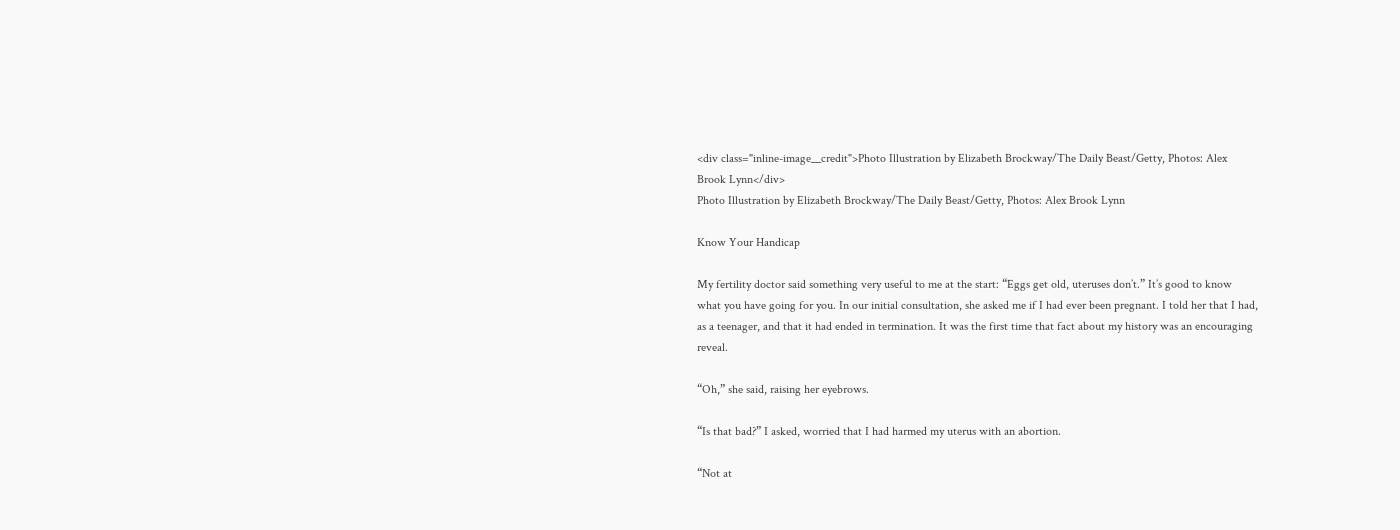<div class="inline-image__credit">Photo Illustration by Elizabeth Brockway/The Daily Beast/Getty, Photos: Alex Brook Lynn</div>
Photo Illustration by Elizabeth Brockway/The Daily Beast/Getty, Photos: Alex Brook Lynn

Know Your Handicap

My fertility doctor said something very useful to me at the start: “Eggs get old, uteruses don’t.” It’s good to know what you have going for you. In our initial consultation, she asked me if I had ever been pregnant. I told her that I had, as a teenager, and that it had ended in termination. It was the first time that fact about my history was an encouraging reveal.

“Oh,” she said, raising her eyebrows.

“Is that bad?” I asked, worried that I had harmed my uterus with an abortion.

“Not at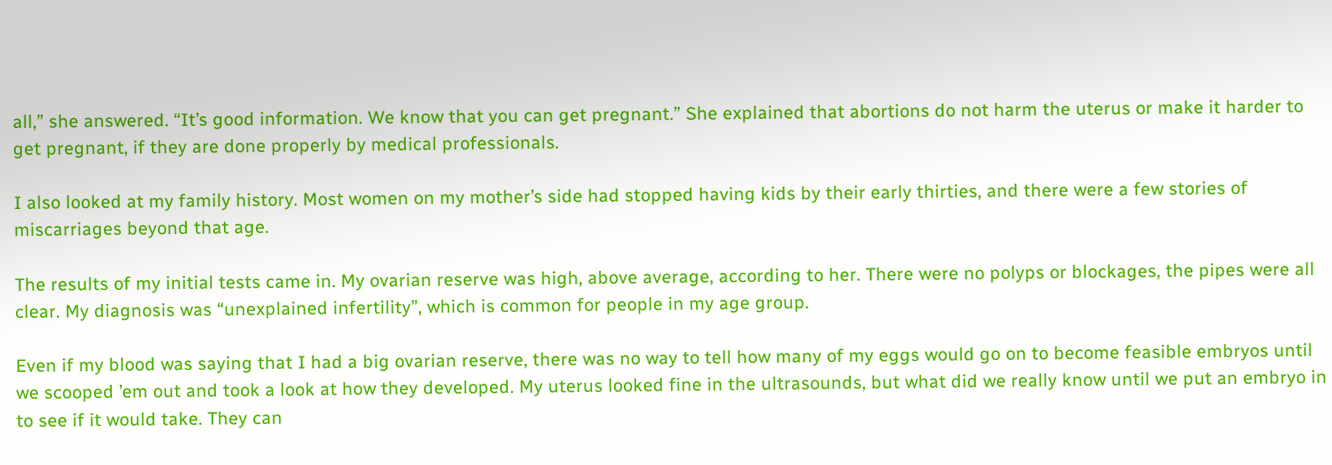all,” she answered. “It’s good information. We know that you can get pregnant.” She explained that abortions do not harm the uterus or make it harder to get pregnant, if they are done properly by medical professionals.

I also looked at my family history. Most women on my mother’s side had stopped having kids by their early thirties, and there were a few stories of miscarriages beyond that age.

The results of my initial tests came in. My ovarian reserve was high, above average, according to her. There were no polyps or blockages, the pipes were all clear. My diagnosis was “unexplained infertility”, which is common for people in my age group.

Even if my blood was saying that I had a big ovarian reserve, there was no way to tell how many of my eggs would go on to become feasible embryos until we scooped ’em out and took a look at how they developed. My uterus looked fine in the ultrasounds, but what did we really know until we put an embryo in to see if it would take. They can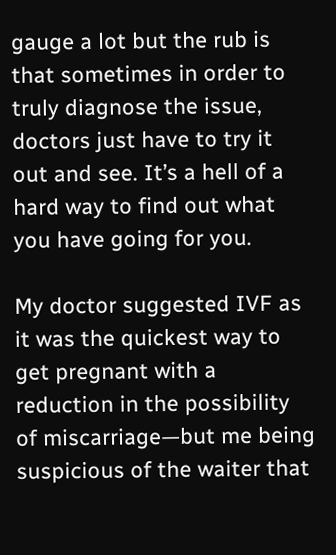gauge a lot but the rub is that sometimes in order to truly diagnose the issue, doctors just have to try it out and see. It’s a hell of a hard way to find out what you have going for you.

My doctor suggested IVF as it was the quickest way to get pregnant with a reduction in the possibility of miscarriage—but me being suspicious of the waiter that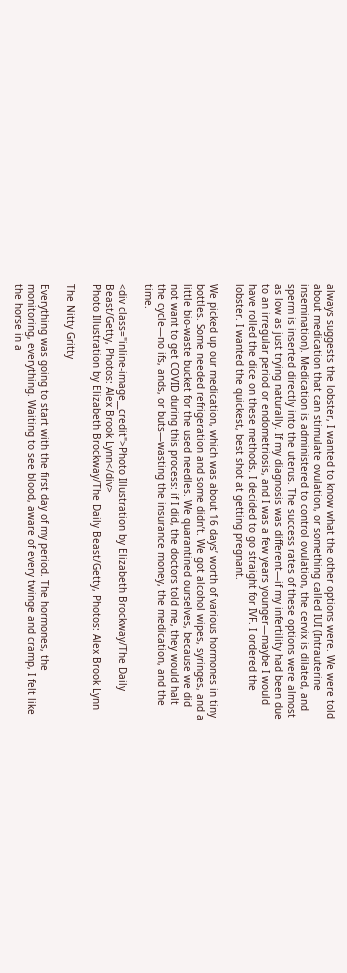always suggests the lobster, I wanted to know what the other options were. We were told about medication that can stimulate ovulation, or something called IUI (Intrauterine insemination). Medication is administered to control ovulation, the cervix is dilated, and sperm is inserted directly into the uterus. The success rates of these options were almost as low as just trying naturally. If my diagnosis was different—if my infertility had been due to an irregular period or endometriosis, and I was a few years younger—maybe I would have rolled the dice on these methods. I decided to go straight for IVF. I ordered the lobster. I wanted the quickest, best shot at getting pregnant.

We picked up our medication, which was about 16 days’ worth of various hormones in tiny bottles. Some needed refrigeration and some didn’t. We got alcohol wipes, syringes, and a little bio-waste bucket for the used needles. We quarantined ourselves, because we did not want to get COVID during this process: if I did, the doctors told me, they would halt the cycle—no ifs, ands, or buts—wasting the insurance money, the medication, and the time.

<div class="inline-image__credit">Photo Illustration by Elizabeth Brockway/The Daily Beast/Getty, Photos: Alex Brook Lynn</div>
Photo Illustration by Elizabeth Brockway/The Daily Beast/Getty, Photos: Alex Brook Lynn

The Nitty Gritty

Everything was going to start with the first day of my period. The hormones, the monitoring, everything. Waiting to see blood, aware of every twinge and cramp, I felt like the horse in a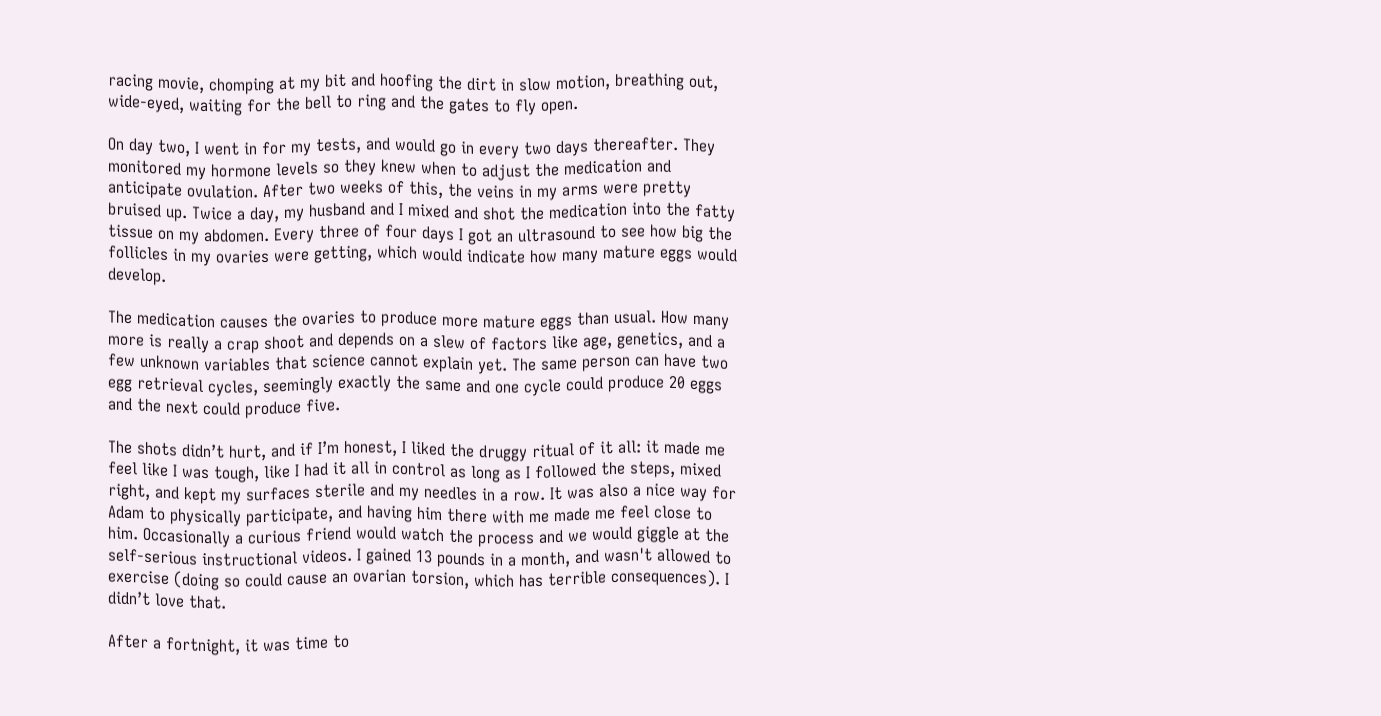racing movie, chomping at my bit and hoofing the dirt in slow motion, breathing out, wide-eyed, waiting for the bell to ring and the gates to fly open.

On day two, I went in for my tests, and would go in every two days thereafter. They monitored my hormone levels so they knew when to adjust the medication and anticipate ovulation. After two weeks of this, the veins in my arms were pretty bruised up. Twice a day, my husband and I mixed and shot the medication into the fatty tissue on my abdomen. Every three of four days I got an ultrasound to see how big the follicles in my ovaries were getting, which would indicate how many mature eggs would develop.

The medication causes the ovaries to produce more mature eggs than usual. How many more is really a crap shoot and depends on a slew of factors like age, genetics, and a few unknown variables that science cannot explain yet. The same person can have two egg retrieval cycles, seemingly exactly the same and one cycle could produce 20 eggs and the next could produce five.

The shots didn’t hurt, and if I’m honest, I liked the druggy ritual of it all: it made me feel like I was tough, like I had it all in control as long as I followed the steps, mixed right, and kept my surfaces sterile and my needles in a row. It was also a nice way for Adam to physically participate, and having him there with me made me feel close to him. Occasionally a curious friend would watch the process and we would giggle at the self-serious instructional videos. I gained 13 pounds in a month, and wasn't allowed to exercise (doing so could cause an ovarian torsion, which has terrible consequences). I didn’t love that.

After a fortnight, it was time to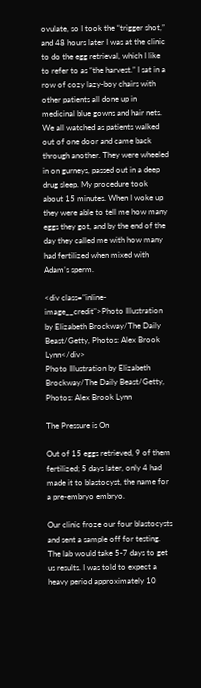ovulate, so I took the “trigger shot,” and 48 hours later I was at the clinic to do the egg retrieval, which I like to refer to as “the harvest.” I sat in a row of cozy lazy-boy chairs with other patients all done up in medicinal blue gowns and hair nets. We all watched as patients walked out of one door and came back through another. They were wheeled in on gurneys, passed out in a deep drug sleep. My procedure took about 15 minutes. When I woke up they were able to tell me how many eggs they got, and by the end of the day they called me with how many had fertilized when mixed with Adam’s sperm.

<div class="inline-image__credit">Photo Illustration by Elizabeth Brockway/The Daily Beast/Getty, Photos: Alex Brook Lynn</div>
Photo Illustration by Elizabeth Brockway/The Daily Beast/Getty, Photos: Alex Brook Lynn

The Pressure is On

Out of 15 eggs retrieved, 9 of them fertilized; 5 days later, only 4 had made it to blastocyst, the name for a pre-embryo embryo.

Our clinic froze our four blastocysts and sent a sample off for testing. The lab would take 5-7 days to get us results. I was told to expect a heavy period approximately 10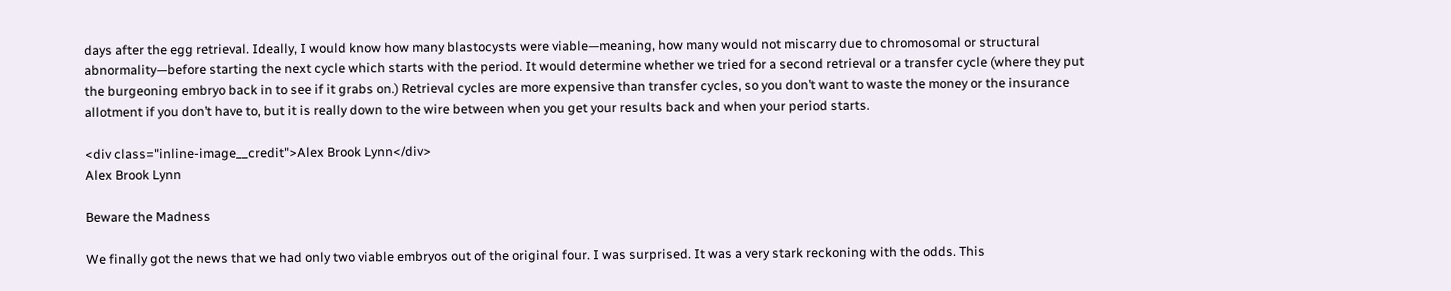days after the egg retrieval. Ideally, I would know how many blastocysts were viable—meaning, how many would not miscarry due to chromosomal or structural abnormality—before starting the next cycle which starts with the period. It would determine whether we tried for a second retrieval or a transfer cycle (where they put the burgeoning embryo back in to see if it grabs on.) Retrieval cycles are more expensive than transfer cycles, so you don’t want to waste the money or the insurance allotment if you don’t have to, but it is really down to the wire between when you get your results back and when your period starts.

<div class="inline-image__credit">Alex Brook Lynn</div>
Alex Brook Lynn

Beware the Madness

We finally got the news that we had only two viable embryos out of the original four. I was surprised. It was a very stark reckoning with the odds. This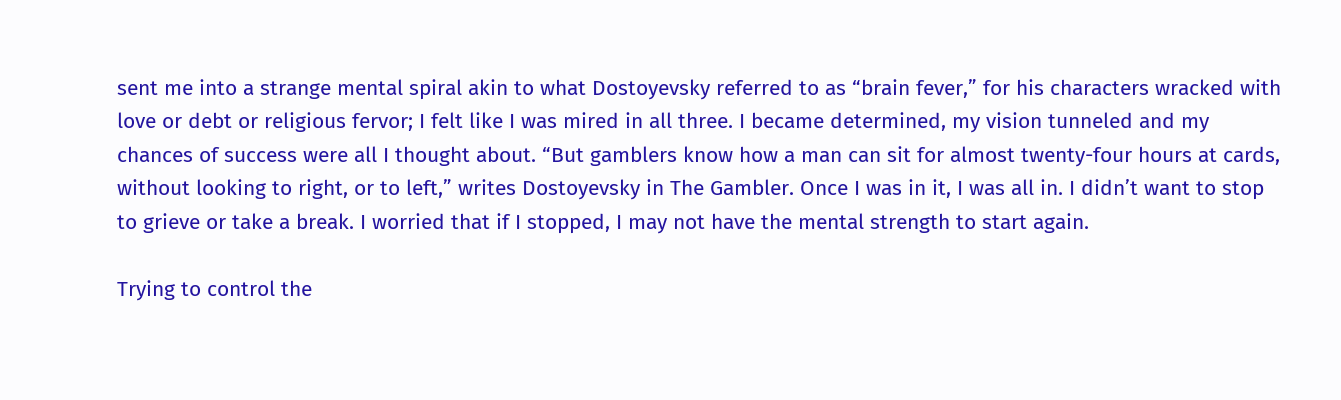sent me into a strange mental spiral akin to what Dostoyevsky referred to as “brain fever,” for his characters wracked with love or debt or religious fervor; I felt like I was mired in all three. I became determined, my vision tunneled and my chances of success were all I thought about. “But gamblers know how a man can sit for almost twenty-four hours at cards, without looking to right, or to left,” writes Dostoyevsky in The Gambler. Once I was in it, I was all in. I didn’t want to stop to grieve or take a break. I worried that if I stopped, I may not have the mental strength to start again.

Trying to control the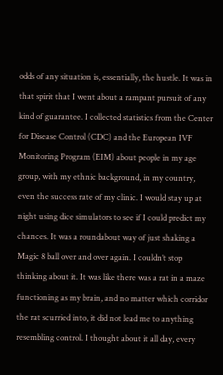odds of any situation is, essentially, the hustle. It was in that spirit that I went about a rampant pursuit of any kind of guarantee. I collected statistics from the Center for Disease Control (CDC) and the European IVF Monitoring Program (EIM) about people in my age group, with my ethnic background, in my country, even the success rate of my clinic. I would stay up at night using dice simulators to see if I could predict my chances. It was a roundabout way of just shaking a Magic 8 ball over and over again. I couldn’t stop thinking about it. It was like there was a rat in a maze functioning as my brain, and no matter which corridor the rat scurried into, it did not lead me to anything resembling control. I thought about it all day, every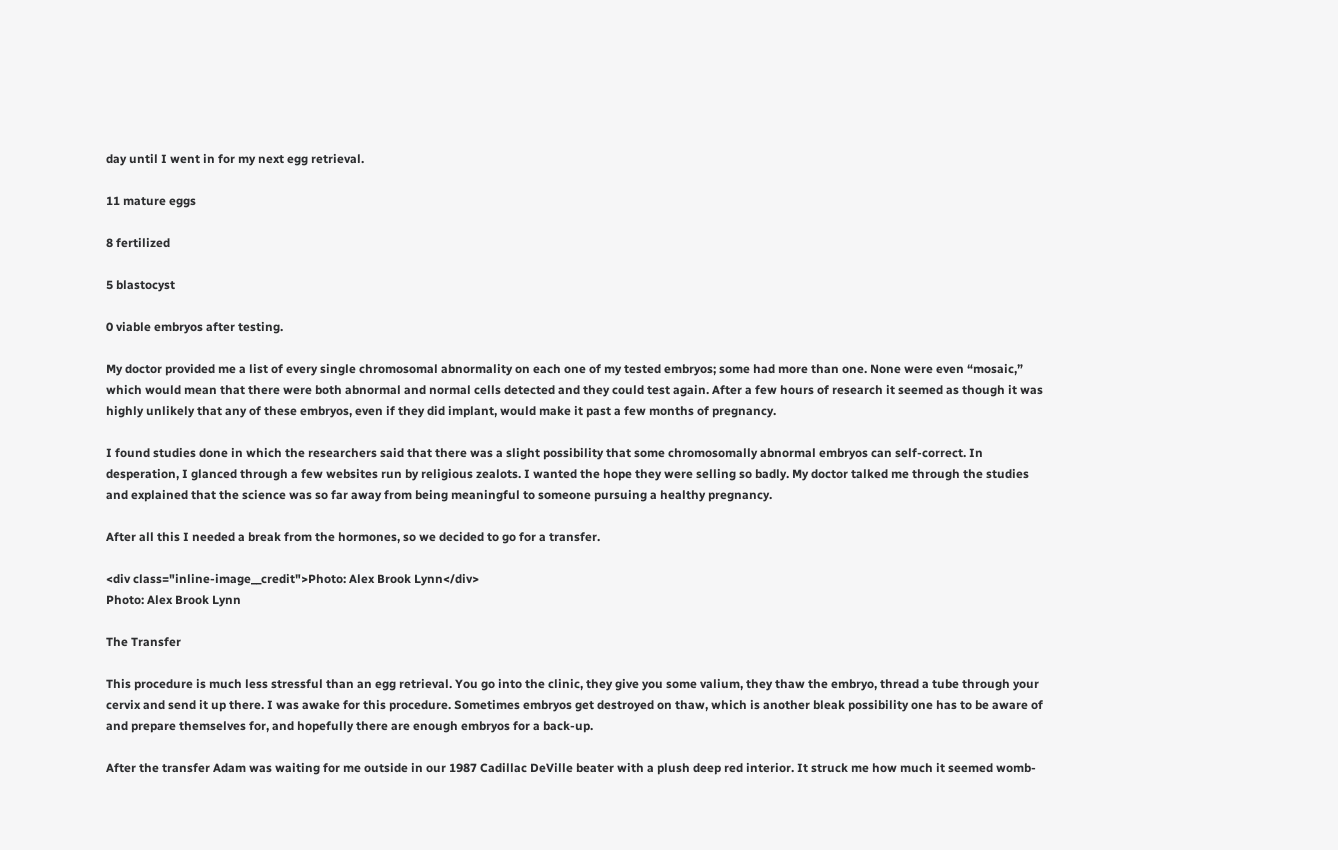day until I went in for my next egg retrieval.

11 mature eggs

8 fertilized

5 blastocyst

0 viable embryos after testing.

My doctor provided me a list of every single chromosomal abnormality on each one of my tested embryos; some had more than one. None were even “mosaic,” which would mean that there were both abnormal and normal cells detected and they could test again. After a few hours of research it seemed as though it was highly unlikely that any of these embryos, even if they did implant, would make it past a few months of pregnancy.

I found studies done in which the researchers said that there was a slight possibility that some chromosomally abnormal embryos can self-correct. In desperation, I glanced through a few websites run by religious zealots. I wanted the hope they were selling so badly. My doctor talked me through the studies and explained that the science was so far away from being meaningful to someone pursuing a healthy pregnancy.

After all this I needed a break from the hormones, so we decided to go for a transfer.

<div class="inline-image__credit">Photo: Alex Brook Lynn</div>
Photo: Alex Brook Lynn

The Transfer

This procedure is much less stressful than an egg retrieval. You go into the clinic, they give you some valium, they thaw the embryo, thread a tube through your cervix and send it up there. I was awake for this procedure. Sometimes embryos get destroyed on thaw, which is another bleak possibility one has to be aware of and prepare themselves for, and hopefully there are enough embryos for a back-up.

After the transfer Adam was waiting for me outside in our 1987 Cadillac DeVille beater with a plush deep red interior. It struck me how much it seemed womb-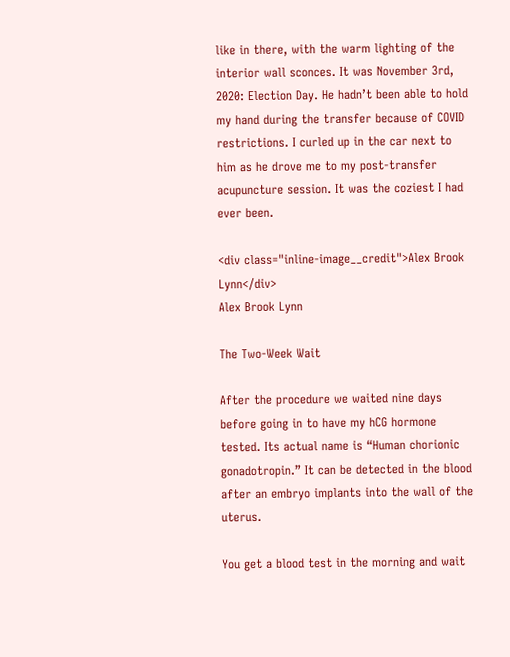like in there, with the warm lighting of the interior wall sconces. It was November 3rd, 2020: Election Day. He hadn’t been able to hold my hand during the transfer because of COVID restrictions. I curled up in the car next to him as he drove me to my post-transfer acupuncture session. It was the coziest I had ever been.

<div class="inline-image__credit">Alex Brook Lynn</div>
Alex Brook Lynn

The Two-Week Wait

After the procedure we waited nine days before going in to have my hCG hormone tested. Its actual name is “Human chorionic gonadotropin.” It can be detected in the blood after an embryo implants into the wall of the uterus.

You get a blood test in the morning and wait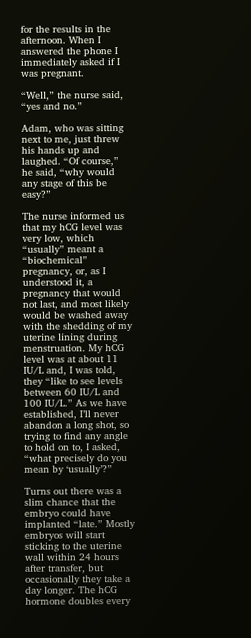for the results in the afternoon. When I answered the phone I immediately asked if I was pregnant.

“Well,” the nurse said, “yes and no.”

Adam, who was sitting next to me, just threw his hands up and laughed. “Of course,” he said, “why would any stage of this be easy?”

The nurse informed us that my hCG level was very low, which “usually” meant a “biochemical” pregnancy, or, as I understood it, a pregnancy that would not last, and most likely would be washed away with the shedding of my uterine lining during menstruation. My hCG level was at about 11 IU/L and, I was told, they “like to see levels between 60 IU/L and 100 IU/L.” As we have established, I’ll never abandon a long shot, so trying to find any angle to hold on to, I asked, “what precisely do you mean by ‘usually’?”

Turns out there was a slim chance that the embryo could have implanted “late.” Mostly embryos will start sticking to the uterine wall within 24 hours after transfer, but occasionally they take a day longer. The hCG hormone doubles every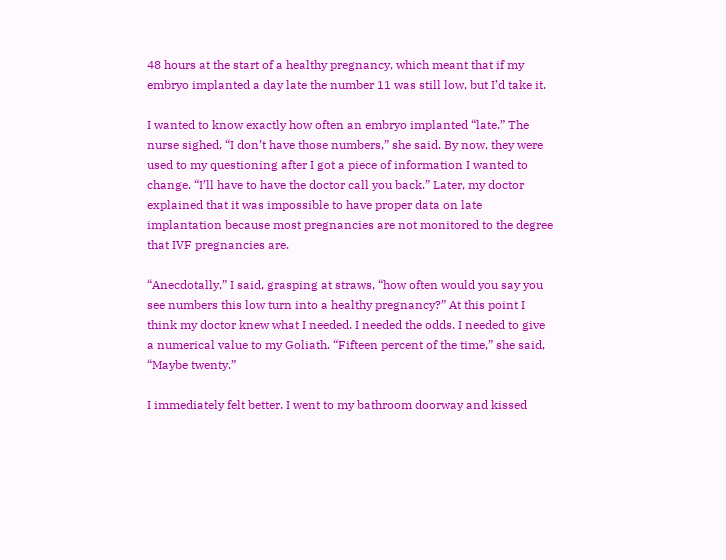48 hours at the start of a healthy pregnancy, which meant that if my embryo implanted a day late the number 11 was still low, but I’d take it.

I wanted to know exactly how often an embryo implanted “late.” The nurse sighed, “I don’t have those numbers,” she said. By now, they were used to my questioning after I got a piece of information I wanted to change. “I’ll have to have the doctor call you back.” Later, my doctor explained that it was impossible to have proper data on late implantation because most pregnancies are not monitored to the degree that IVF pregnancies are.

“Anecdotally,” I said, grasping at straws, “how often would you say you see numbers this low turn into a healthy pregnancy?” At this point I think my doctor knew what I needed. I needed the odds. I needed to give a numerical value to my Goliath. “Fifteen percent of the time,” she said, “Maybe twenty.”

I immediately felt better. I went to my bathroom doorway and kissed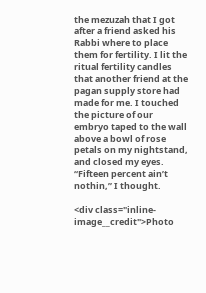the mezuzah that I got after a friend asked his Rabbi where to place them for fertility. I lit the ritual fertility candles that another friend at the pagan supply store had made for me. I touched the picture of our embryo taped to the wall above a bowl of rose petals on my nightstand, and closed my eyes. “Fifteen percent ain’t nothin,” I thought.

<div class="inline-image__credit">Photo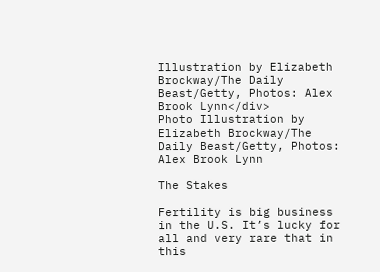Illustration by Elizabeth Brockway/The Daily Beast/Getty, Photos: Alex Brook Lynn</div>
Photo Illustration by Elizabeth Brockway/The Daily Beast/Getty, Photos: Alex Brook Lynn

The Stakes

Fertility is big business in the U.S. It’s lucky for all and very rare that in this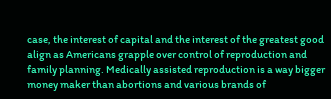case, the interest of capital and the interest of the greatest good align as Americans grapple over control of reproduction and family planning. Medically assisted reproduction is a way bigger money maker than abortions and various brands of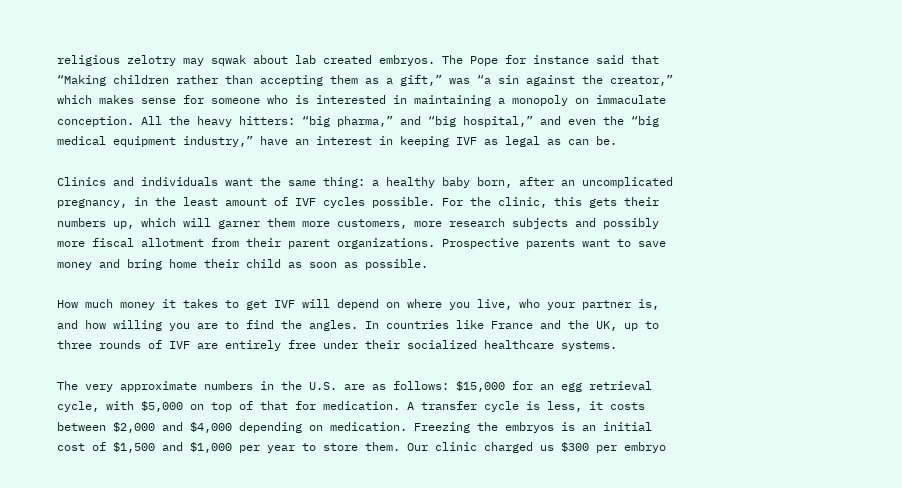religious zelotry may sqwak about lab created embryos. The Pope for instance said that “Making children rather than accepting them as a gift,” was “a sin against the creator,” which makes sense for someone who is interested in maintaining a monopoly on immaculate conception. All the heavy hitters: “big pharma,” and “big hospital,” and even the “big medical equipment industry,” have an interest in keeping IVF as legal as can be.

Clinics and individuals want the same thing: a healthy baby born, after an uncomplicated pregnancy, in the least amount of IVF cycles possible. For the clinic, this gets their numbers up, which will garner them more customers, more research subjects and possibly more fiscal allotment from their parent organizations. Prospective parents want to save money and bring home their child as soon as possible.

How much money it takes to get IVF will depend on where you live, who your partner is, and how willing you are to find the angles. In countries like France and the UK, up to three rounds of IVF are entirely free under their socialized healthcare systems.

The very approximate numbers in the U.S. are as follows: $15,000 for an egg retrieval cycle, with $5,000 on top of that for medication. A transfer cycle is less, it costs between $2,000 and $4,000 depending on medication. Freezing the embryos is an initial cost of $1,500 and $1,000 per year to store them. Our clinic charged us $300 per embryo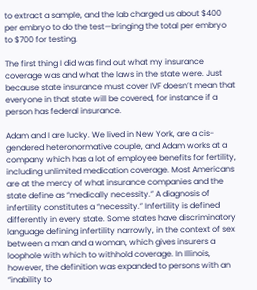to extract a sample, and the lab charged us about $400 per embryo to do the test—bringing the total per embryo to $700 for testing.

The first thing I did was find out what my insurance coverage was and what the laws in the state were. Just because state insurance must cover IVF doesn’t mean that everyone in that state will be covered, for instance if a person has federal insurance.

Adam and I are lucky. We lived in New York, are a cis-gendered heteronormative couple, and Adam works at a company which has a lot of employee benefits for fertility, including unlimited medication coverage. Most Americans are at the mercy of what insurance companies and the state define as “medically necessity.” A diagnosis of infertility constitutes a “necessity.” Infertility is defined differently in every state. Some states have discriminatory language defining infertility narrowly, in the context of sex between a man and a woman, which gives insurers a loophole with which to withhold coverage. In Illinois, however, the definition was expanded to persons with an “inability to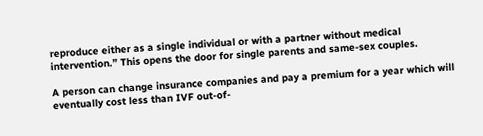reproduce either as a single individual or with a partner without medical intervention.” This opens the door for single parents and same-sex couples.

A person can change insurance companies and pay a premium for a year which will eventually cost less than IVF out-of-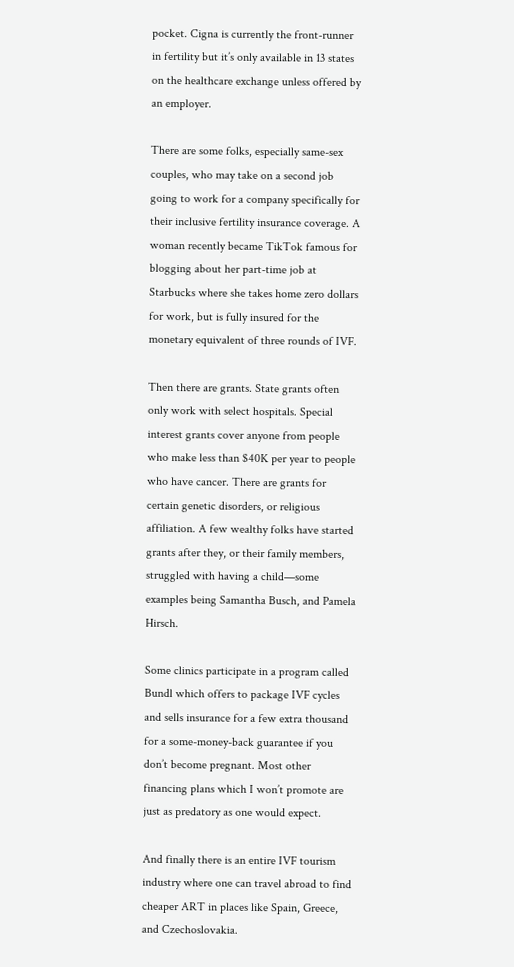pocket. Cigna is currently the front-runner in fertility but it’s only available in 13 states on the healthcare exchange unless offered by an employer.

There are some folks, especially same-sex couples, who may take on a second job going to work for a company specifically for their inclusive fertility insurance coverage. A woman recently became TikTok famous for blogging about her part-time job at Starbucks where she takes home zero dollars for work, but is fully insured for the monetary equivalent of three rounds of IVF.

Then there are grants. State grants often only work with select hospitals. Special interest grants cover anyone from people who make less than $40K per year to people who have cancer. There are grants for certain genetic disorders, or religious affiliation. A few wealthy folks have started grants after they, or their family members, struggled with having a child—some examples being Samantha Busch, and Pamela Hirsch.

Some clinics participate in a program called Bundl which offers to package IVF cycles and sells insurance for a few extra thousand for a some-money-back guarantee if you don’t become pregnant. Most other financing plans which I won’t promote are just as predatory as one would expect.

And finally there is an entire IVF tourism industry where one can travel abroad to find cheaper ART in places like Spain, Greece, and Czechoslovakia.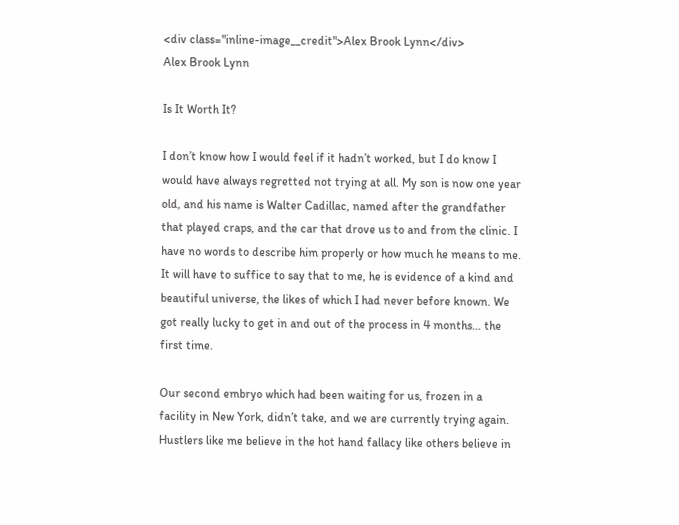<div class="inline-image__credit">Alex Brook Lynn</div>
Alex Brook Lynn

Is It Worth It?

I don’t know how I would feel if it hadn’t worked, but I do know I would have always regretted not trying at all. My son is now one year old, and his name is Walter Cadillac, named after the grandfather that played craps, and the car that drove us to and from the clinic. I have no words to describe him properly or how much he means to me. It will have to suffice to say that to me, he is evidence of a kind and beautiful universe, the likes of which I had never before known. We got really lucky to get in and out of the process in 4 months… the first time.

Our second embryo which had been waiting for us, frozen in a facility in New York, didn’t take, and we are currently trying again. Hustlers like me believe in the hot hand fallacy like others believe in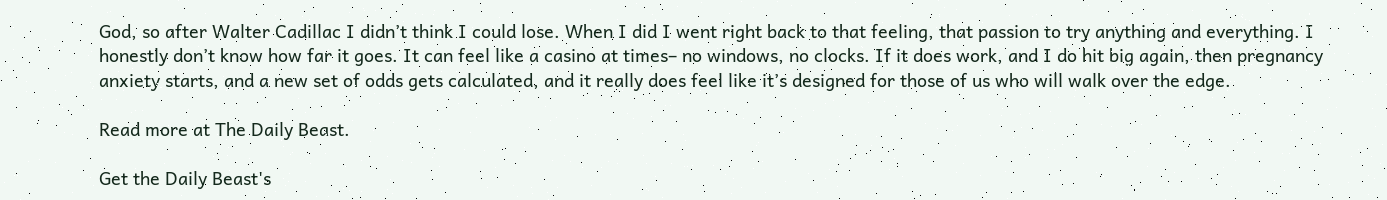God, so after Walter Cadillac I didn’t think I could lose. When I did I went right back to that feeling, that passion to try anything and everything. I honestly don’t know how far it goes. It can feel like a casino at times– no windows, no clocks. If it does work, and I do hit big again, then pregnancy anxiety starts, and a new set of odds gets calculated, and it really does feel like it’s designed for those of us who will walk over the edge.

Read more at The Daily Beast.

Get the Daily Beast's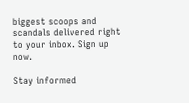biggest scoops and scandals delivered right to your inbox. Sign up now.

Stay informed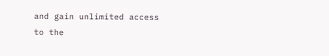and gain unlimited access to the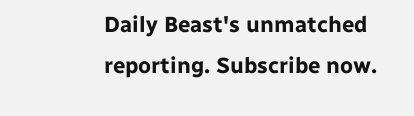Daily Beast's unmatched reporting. Subscribe now.